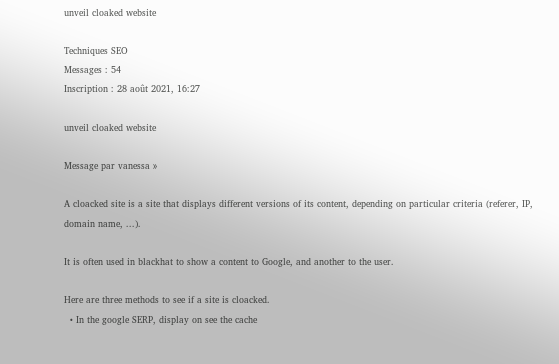unveil cloaked website

Techniques SEO
Messages : 54
Inscription : 28 août 2021, 16:27

unveil cloaked website

Message par vanessa »

A cloacked site is a site that displays different versions of its content, depending on particular criteria (referer, IP, domain name, ...).

It is often used in blackhat to show a content to Google, and another to the user.

Here are three methods to see if a site is cloacked.
  • In the google SERP, display on see the cache